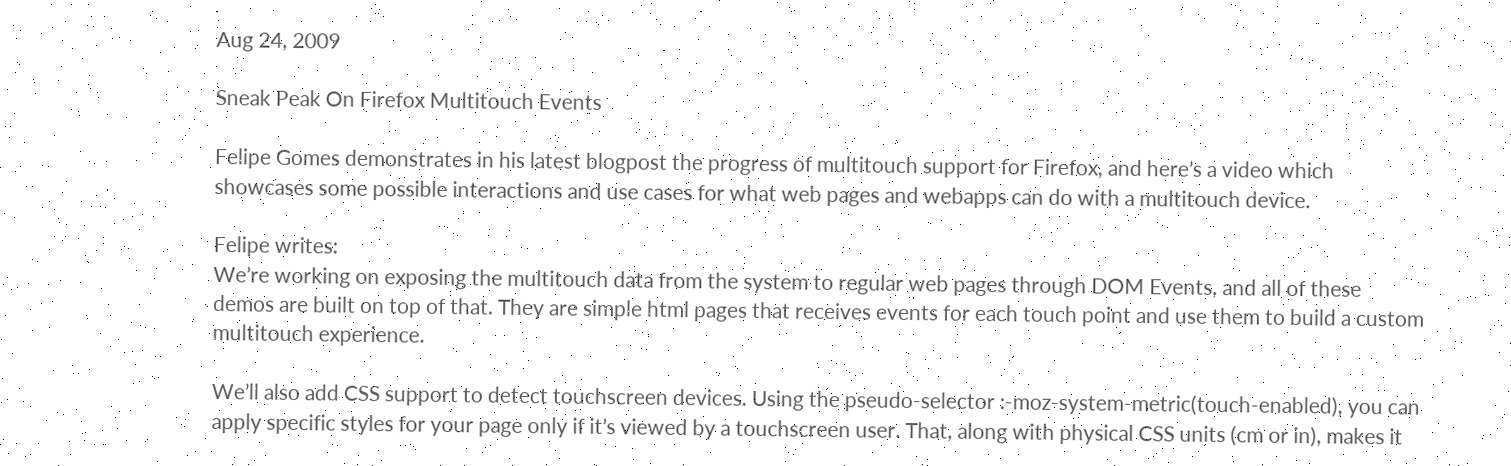Aug 24, 2009

Sneak Peak On Firefox Multitouch Events

Felipe Gomes demonstrates in his latest blogpost the progress of multitouch support for Firefox, and here’s a video which showcases some possible interactions and use cases for what web pages and webapps can do with a multitouch device.

Felipe writes:
We’re working on exposing the multitouch data from the system to regular web pages through DOM Events, and all of these demos are built on top of that. They are simple html pages that receives events for each touch point and use them to build a custom multitouch experience.

We’ll also add CSS support to detect touchscreen devices. Using the pseudo-selector :-moz-system-metric(touch-enabled), you can apply specific styles for your page only if it’s viewed by a touchscreen user. That, along with physical CSS units (cm or in), makes it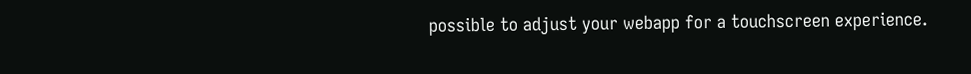possible to adjust your webapp for a touchscreen experience.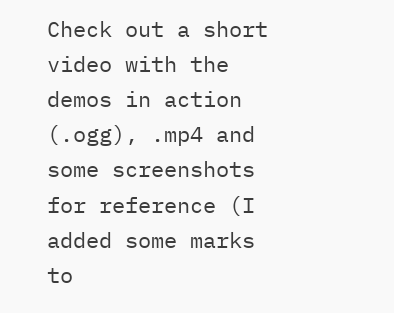Check out a short video with the demos in action (.ogg), .mp4 and some screenshots for reference (I added some marks to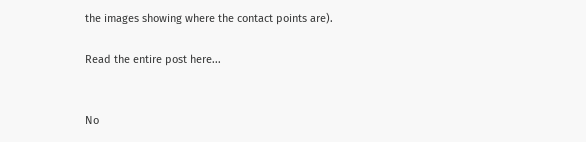the images showing where the contact points are).

Read the entire post here...


No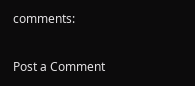comments:

Post a Comment